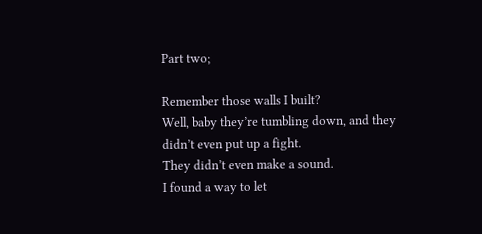Part two;

Remember those walls I built?
Well, baby they’re tumbling down, and they didn’t even put up a fight.
They didn’t even make a sound.
I found a way to let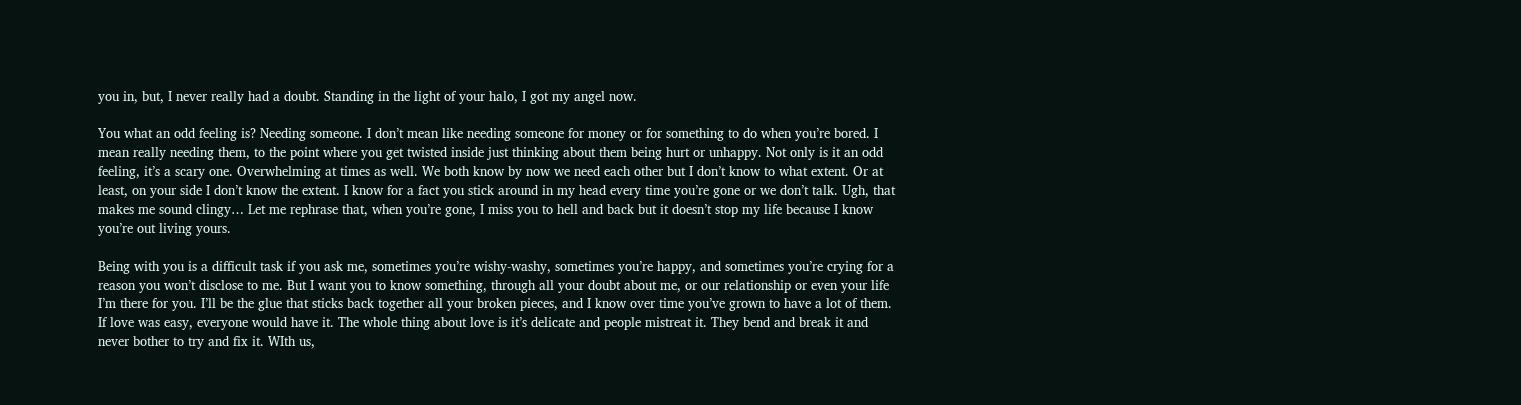you in, but, I never really had a doubt. Standing in the light of your halo, I got my angel now.

You what an odd feeling is? Needing someone. I don’t mean like needing someone for money or for something to do when you’re bored. I mean really needing them, to the point where you get twisted inside just thinking about them being hurt or unhappy. Not only is it an odd feeling, it’s a scary one. Overwhelming at times as well. We both know by now we need each other but I don’t know to what extent. Or at least, on your side I don’t know the extent. I know for a fact you stick around in my head every time you’re gone or we don’t talk. Ugh, that makes me sound clingy… Let me rephrase that, when you’re gone, I miss you to hell and back but it doesn’t stop my life because I know you’re out living yours.

Being with you is a difficult task if you ask me, sometimes you’re wishy-washy, sometimes you’re happy, and sometimes you’re crying for a reason you won’t disclose to me. But I want you to know something, through all your doubt about me, or our relationship or even your life I’m there for you. I’ll be the glue that sticks back together all your broken pieces, and I know over time you’ve grown to have a lot of them. If love was easy, everyone would have it. The whole thing about love is it’s delicate and people mistreat it. They bend and break it and never bother to try and fix it. WIth us,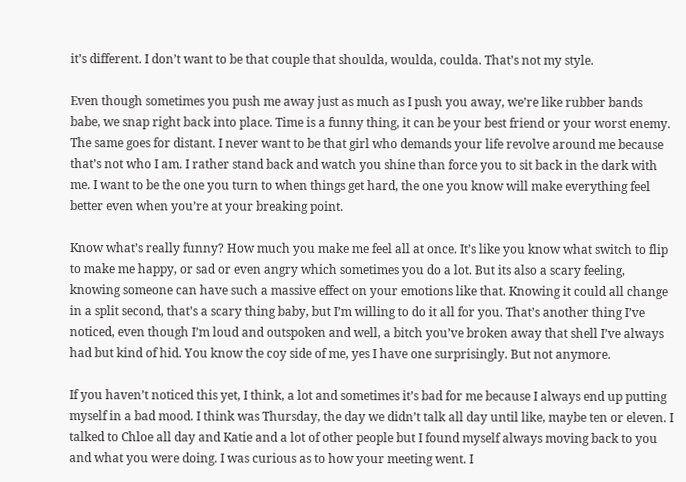it’s different. I don’t want to be that couple that shoulda, woulda, coulda. That’s not my style.

Even though sometimes you push me away just as much as I push you away, we’re like rubber bands babe, we snap right back into place. Time is a funny thing, it can be your best friend or your worst enemy. The same goes for distant. I never want to be that girl who demands your life revolve around me because that’s not who I am. I rather stand back and watch you shine than force you to sit back in the dark with me. I want to be the one you turn to when things get hard, the one you know will make everything feel better even when you’re at your breaking point.

Know what’s really funny? How much you make me feel all at once. It’s like you know what switch to flip to make me happy, or sad or even angry which sometimes you do a lot. But its also a scary feeling, knowing someone can have such a massive effect on your emotions like that. Knowing it could all change in a split second, that’s a scary thing baby, but I’m willing to do it all for you. That’s another thing I’ve noticed, even though I’m loud and outspoken and well, a bitch you’ve broken away that shell I’ve always had but kind of hid. You know the coy side of me, yes I have one surprisingly. But not anymore.

If you haven’t noticed this yet, I think, a lot and sometimes it’s bad for me because I always end up putting myself in a bad mood. I think was Thursday, the day we didn’t talk all day until like, maybe ten or eleven. I talked to Chloe all day and Katie and a lot of other people but I found myself always moving back to you and what you were doing. I was curious as to how your meeting went. I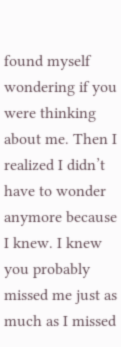found myself wondering if you were thinking about me. Then I realized I didn’t have to wonder anymore because I knew. I knew you probably missed me just as much as I missed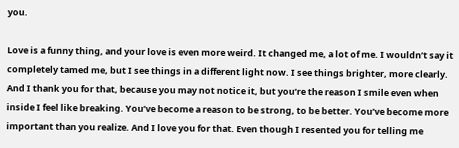you.

Love is a funny thing, and your love is even more weird. It changed me, a lot of me. I wouldn’t say it completely tamed me, but I see things in a different light now. I see things brighter, more clearly. And I thank you for that, because you may not notice it, but you’re the reason I smile even when inside I feel like breaking. You’ve become a reason to be strong, to be better. You’ve become more important than you realize. And I love you for that. Even though I resented you for telling me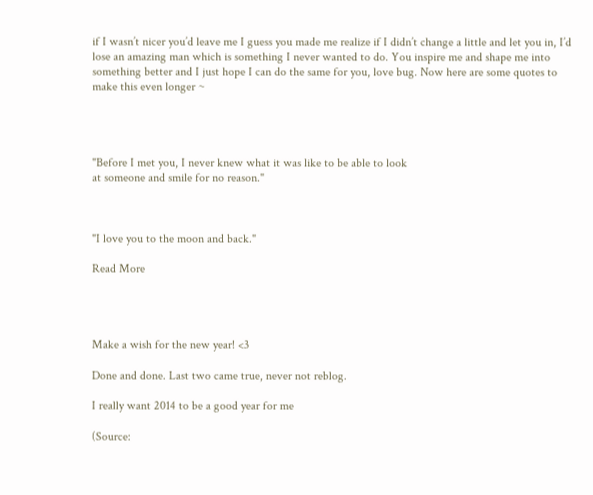if I wasn’t nicer you’d leave me I guess you made me realize if I didn’t change a little and let you in, I’d lose an amazing man which is something I never wanted to do. You inspire me and shape me into something better and I just hope I can do the same for you, love bug. Now here are some quotes to make this even longer ~




"Before I met you, I never knew what it was like to be able to look
at someone and smile for no reason."



"I love you to the moon and back."

Read More




Make a wish for the new year! <3

Done and done. Last two came true, never not reblog.

I really want 2014 to be a good year for me

(Source: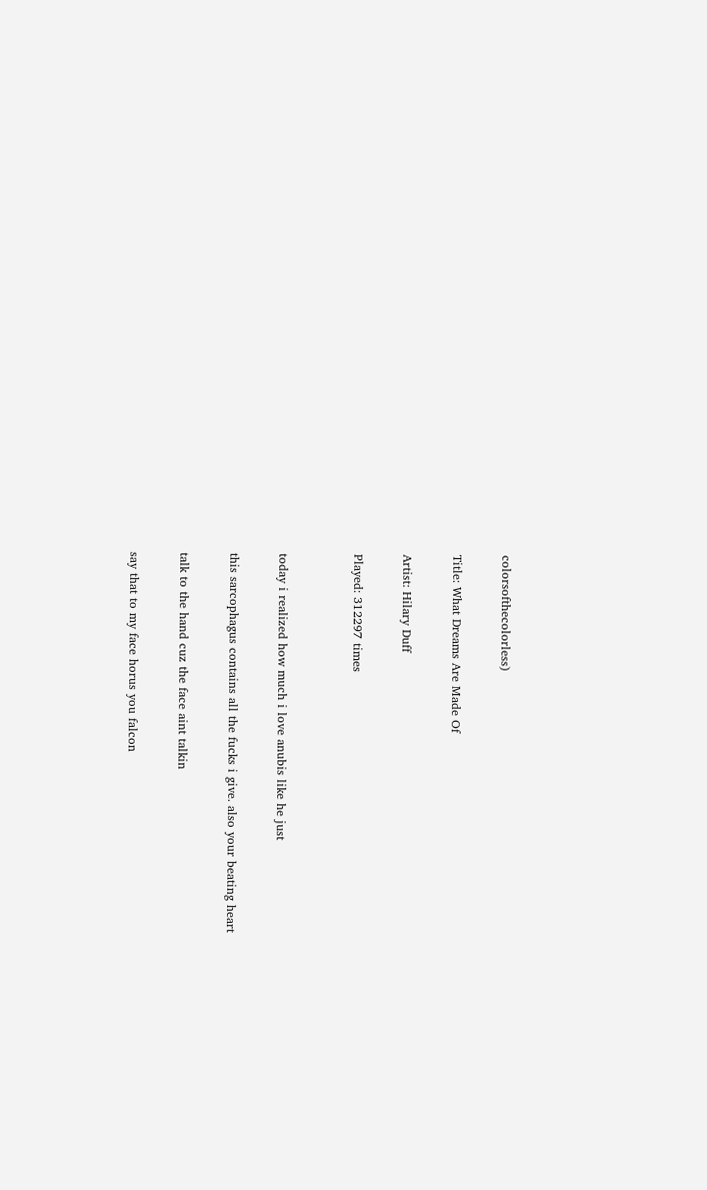colorsofthecolorless)

Title: What Dreams Are Made Of

Artist: Hilary Duff

Played: 312297 times


today i realized how much i love anubis like he just

this sarcophagus contains all the fucks i give. also your beating heart

talk to the hand cuz the face aint talkin

say that to my face horus you falcon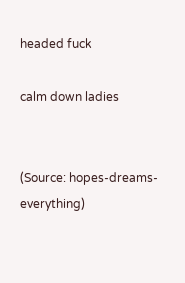headed fuck

calm down ladies


(Source: hopes-dreams-everything)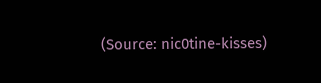(Source: nic0tine-kisses)